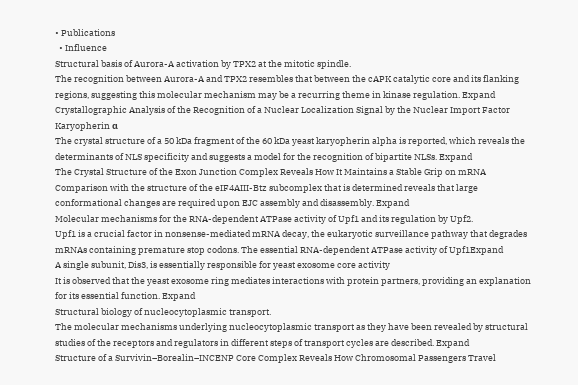• Publications
  • Influence
Structural basis of Aurora-A activation by TPX2 at the mitotic spindle.
The recognition between Aurora-A and TPX2 resembles that between the cAPK catalytic core and its flanking regions, suggesting this molecular mechanism may be a recurring theme in kinase regulation. Expand
Crystallographic Analysis of the Recognition of a Nuclear Localization Signal by the Nuclear Import Factor Karyopherin α
The crystal structure of a 50 kDa fragment of the 60 kDa yeast karyopherin alpha is reported, which reveals the determinants of NLS specificity and suggests a model for the recognition of bipartite NLSs. Expand
The Crystal Structure of the Exon Junction Complex Reveals How It Maintains a Stable Grip on mRNA
Comparison with the structure of the eIF4AIII-Btz subcomplex that is determined reveals that large conformational changes are required upon EJC assembly and disassembly. Expand
Molecular mechanisms for the RNA-dependent ATPase activity of Upf1 and its regulation by Upf2.
Upf1 is a crucial factor in nonsense-mediated mRNA decay, the eukaryotic surveillance pathway that degrades mRNAs containing premature stop codons. The essential RNA-dependent ATPase activity of Upf1Expand
A single subunit, Dis3, is essentially responsible for yeast exosome core activity
It is observed that the yeast exosome ring mediates interactions with protein partners, providing an explanation for its essential function. Expand
Structural biology of nucleocytoplasmic transport.
The molecular mechanisms underlying nucleocytoplasmic transport as they have been revealed by structural studies of the receptors and regulators in different steps of transport cycles are described. Expand
Structure of a Survivin–Borealin–INCENP Core Complex Reveals How Chromosomal Passengers Travel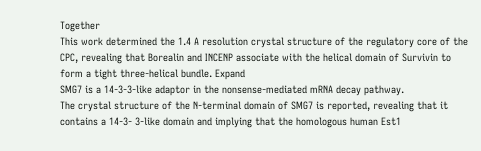Together
This work determined the 1.4 A resolution crystal structure of the regulatory core of the CPC, revealing that Borealin and INCENP associate with the helical domain of Survivin to form a tight three-helical bundle. Expand
SMG7 is a 14-3-3-like adaptor in the nonsense-mediated mRNA decay pathway.
The crystal structure of the N-terminal domain of SMG7 is reported, revealing that it contains a 14-3- 3-like domain and implying that the homologous human Est1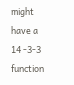might have a 14 -3-3 function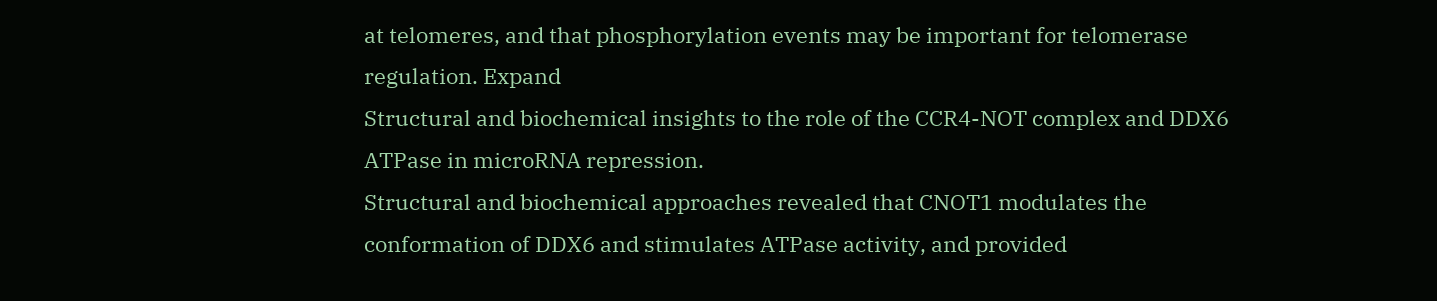at telomeres, and that phosphorylation events may be important for telomerase regulation. Expand
Structural and biochemical insights to the role of the CCR4-NOT complex and DDX6 ATPase in microRNA repression.
Structural and biochemical approaches revealed that CNOT1 modulates the conformation of DDX6 and stimulates ATPase activity, and provided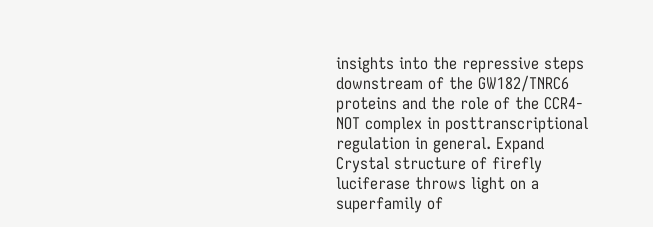insights into the repressive steps downstream of the GW182/TNRC6 proteins and the role of the CCR4-NOT complex in posttranscriptional regulation in general. Expand
Crystal structure of firefly luciferase throws light on a superfamily of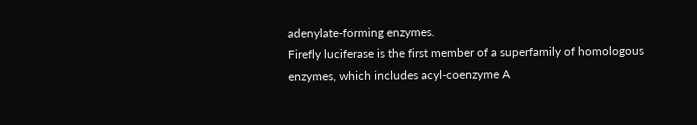adenylate-forming enzymes.
Firefly luciferase is the first member of a superfamily of homologous enzymes, which includes acyl-coenzyme A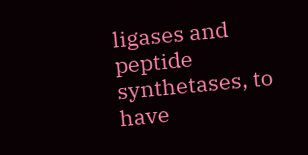ligases and peptide synthetases, to have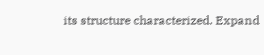its structure characterized. Expand